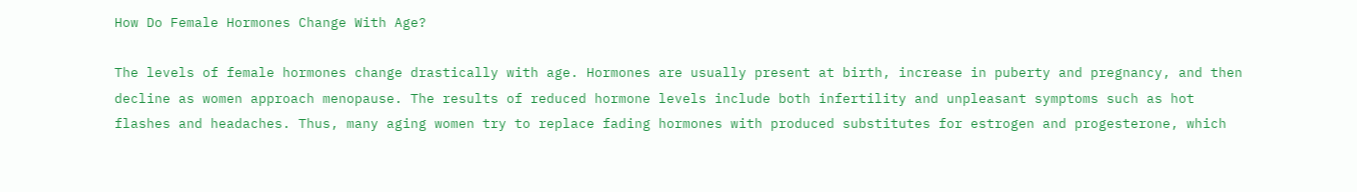How Do Female Hormones Change With Age?

The levels of female hormones change drastically with age. Hormones are usually present at birth, increase in puberty and pregnancy, and then decline as women approach menopause. The results of reduced hormone levels include both infertility and unpleasant symptoms such as hot flashes and headaches. Thus, many aging women try to replace fading hormones with produced substitutes for estrogen and progesterone, which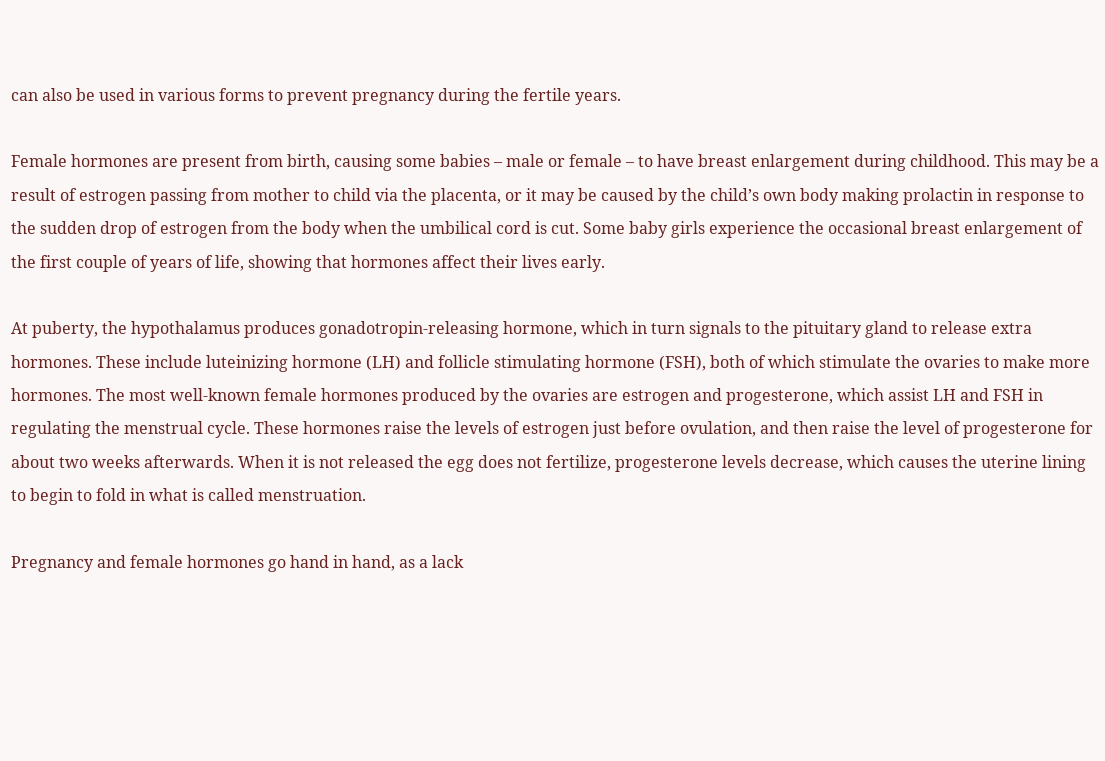can also be used in various forms to prevent pregnancy during the fertile years.

Female hormones are present from birth, causing some babies – male or female – to have breast enlargement during childhood. This may be a result of estrogen passing from mother to child via the placenta, or it may be caused by the child’s own body making prolactin in response to the sudden drop of estrogen from the body when the umbilical cord is cut. Some baby girls experience the occasional breast enlargement of the first couple of years of life, showing that hormones affect their lives early.

At puberty, the hypothalamus produces gonadotropin-releasing hormone, which in turn signals to the pituitary gland to release extra hormones. These include luteinizing hormone (LH) and follicle stimulating hormone (FSH), both of which stimulate the ovaries to make more hormones. The most well-known female hormones produced by the ovaries are estrogen and progesterone, which assist LH and FSH in regulating the menstrual cycle. These hormones raise the levels of estrogen just before ovulation, and then raise the level of progesterone for about two weeks afterwards. When it is not released the egg does not fertilize, progesterone levels decrease, which causes the uterine lining to begin to fold in what is called menstruation.

Pregnancy and female hormones go hand in hand, as a lack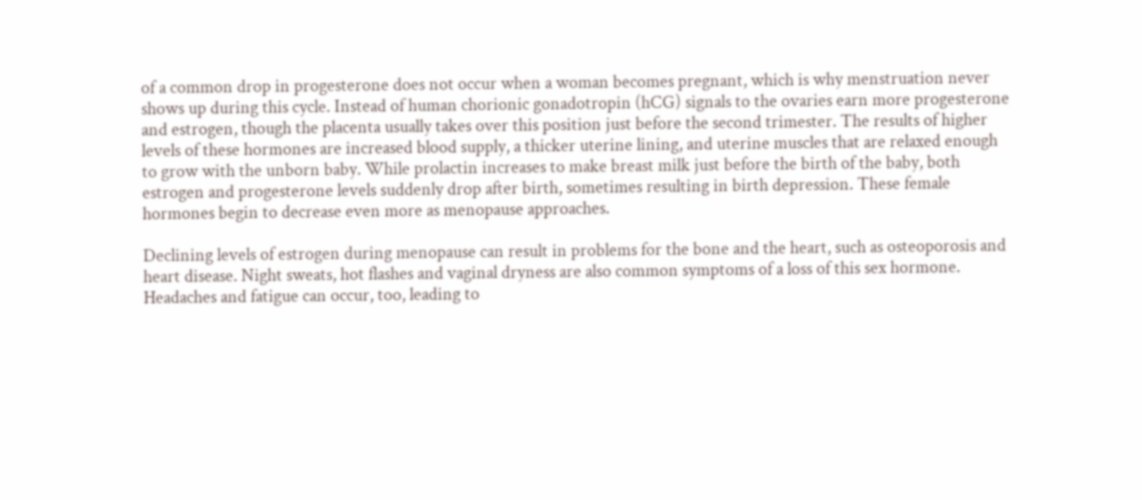of a common drop in progesterone does not occur when a woman becomes pregnant, which is why menstruation never shows up during this cycle. Instead of human chorionic gonadotropin (hCG) signals to the ovaries earn more progesterone and estrogen, though the placenta usually takes over this position just before the second trimester. The results of higher levels of these hormones are increased blood supply, a thicker uterine lining, and uterine muscles that are relaxed enough to grow with the unborn baby. While prolactin increases to make breast milk just before the birth of the baby, both estrogen and progesterone levels suddenly drop after birth, sometimes resulting in birth depression. These female hormones begin to decrease even more as menopause approaches.

Declining levels of estrogen during menopause can result in problems for the bone and the heart, such as osteoporosis and heart disease. Night sweats, hot flashes and vaginal dryness are also common symptoms of a loss of this sex hormone. Headaches and fatigue can occur, too, leading to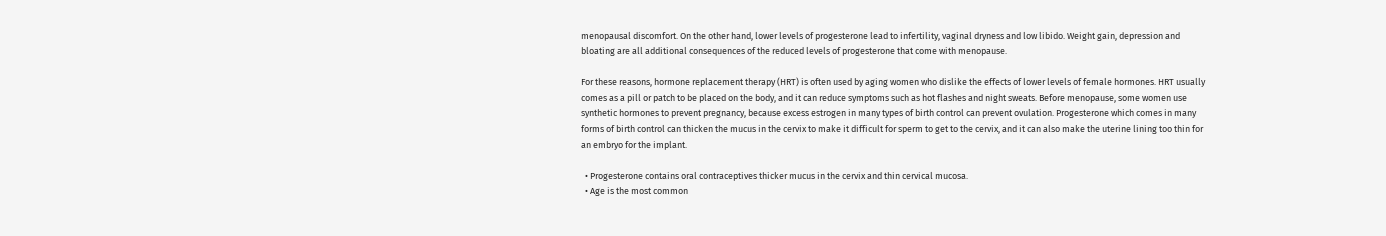menopausal discomfort. On the other hand, lower levels of progesterone lead to infertility, vaginal dryness and low libido. Weight gain, depression and bloating are all additional consequences of the reduced levels of progesterone that come with menopause.

For these reasons, hormone replacement therapy (HRT) is often used by aging women who dislike the effects of lower levels of female hormones. HRT usually comes as a pill or patch to be placed on the body, and it can reduce symptoms such as hot flashes and night sweats. Before menopause, some women use synthetic hormones to prevent pregnancy, because excess estrogen in many types of birth control can prevent ovulation. Progesterone which comes in many forms of birth control can thicken the mucus in the cervix to make it difficult for sperm to get to the cervix, and it can also make the uterine lining too thin for an embryo for the implant.

  • Progesterone contains oral contraceptives thicker mucus in the cervix and thin cervical mucosa.
  • Age is the most common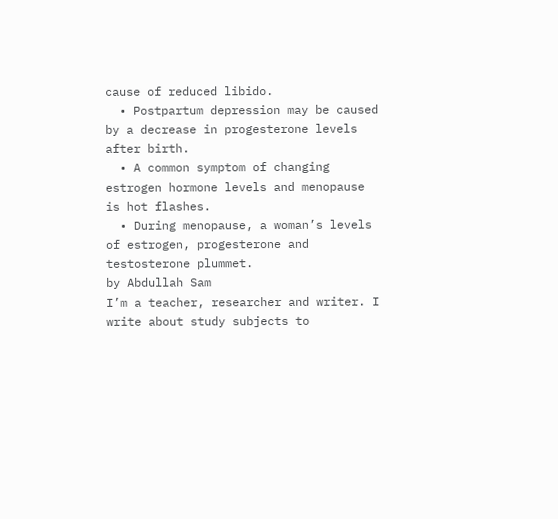cause of reduced libido.
  • Postpartum depression may be caused by a decrease in progesterone levels after birth.
  • A common symptom of changing estrogen hormone levels and menopause is hot flashes.
  • During menopause, a woman’s levels of estrogen, progesterone and testosterone plummet.
by Abdullah Sam
I’m a teacher, researcher and writer. I write about study subjects to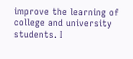improve the learning of college and university students. I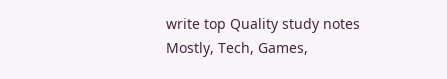write top Quality study notes Mostly, Tech, Games,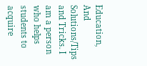Education, And Solutions/Tips and Tricks. I am a person who helps students to acquire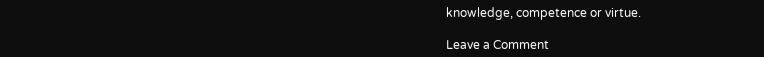knowledge, competence or virtue.

Leave a Comment